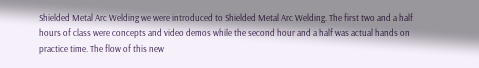Shielded Metal Arc Welding we were introduced to Shielded Metal Arc Welding. The first two and a half hours of class were concepts and video demos while the second hour and a half was actual hands on practice time. The flow of this new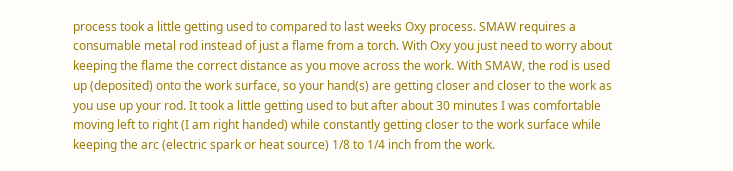process took a little getting used to compared to last weeks Oxy process. SMAW requires a consumable metal rod instead of just a flame from a torch. With Oxy you just need to worry about keeping the flame the correct distance as you move across the work. With SMAW, the rod is used up (deposited) onto the work surface, so your hand(s) are getting closer and closer to the work as you use up your rod. It took a little getting used to but after about 30 minutes I was comfortable moving left to right (I am right handed) while constantly getting closer to the work surface while keeping the arc (electric spark or heat source) 1/8 to 1/4 inch from the work.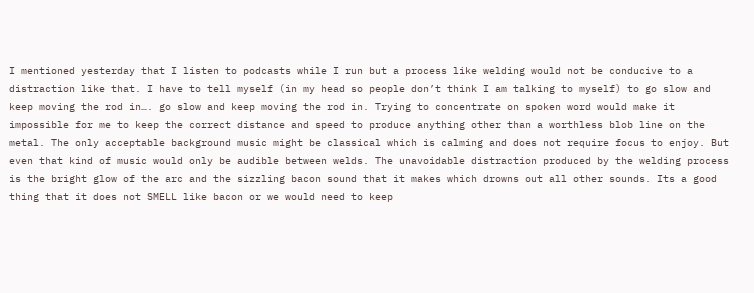I mentioned yesterday that I listen to podcasts while I run but a process like welding would not be conducive to a distraction like that. I have to tell myself (in my head so people don’t think I am talking to myself) to go slow and keep moving the rod in…. go slow and keep moving the rod in. Trying to concentrate on spoken word would make it impossible for me to keep the correct distance and speed to produce anything other than a worthless blob line on the metal. The only acceptable background music might be classical which is calming and does not require focus to enjoy. But even that kind of music would only be audible between welds. The unavoidable distraction produced by the welding process is the bright glow of the arc and the sizzling bacon sound that it makes which drowns out all other sounds. Its a good thing that it does not SMELL like bacon or we would need to keep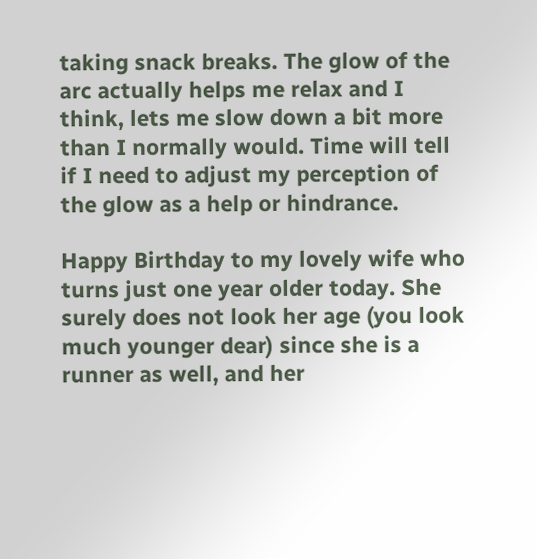taking snack breaks. The glow of the arc actually helps me relax and I think, lets me slow down a bit more than I normally would. Time will tell if I need to adjust my perception of the glow as a help or hindrance.

Happy Birthday to my lovely wife who turns just one year older today. She surely does not look her age (you look much younger dear) since she is a runner as well, and her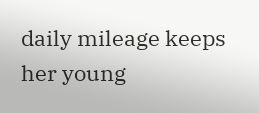daily mileage keeps her young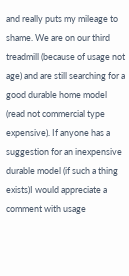and really puts my mileage to shame. We are on our third treadmill (because of usage not age) and are still searching for a good durable home model (read not commercial type expensive). If anyone has a suggestion for an inexpensive durable model (if such a thing exists)I would appreciate a comment with usage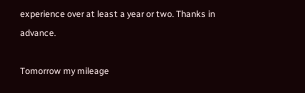experience over at least a year or two. Thanks in advance.

Tomorrow my mileage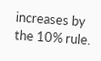increases by the 10% rule.